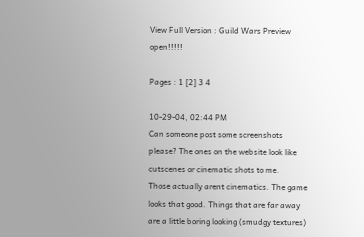View Full Version : Guild Wars Preview open!!!!!

Pages : 1 [2] 3 4

10-29-04, 02:44 PM
Can someone post some screenshots please? The ones on the website look like cutscenes or cinematic shots to me.
Those actually arent cinematics. The game looks that good. Things that are far away are a little boring looking (smudgy textures)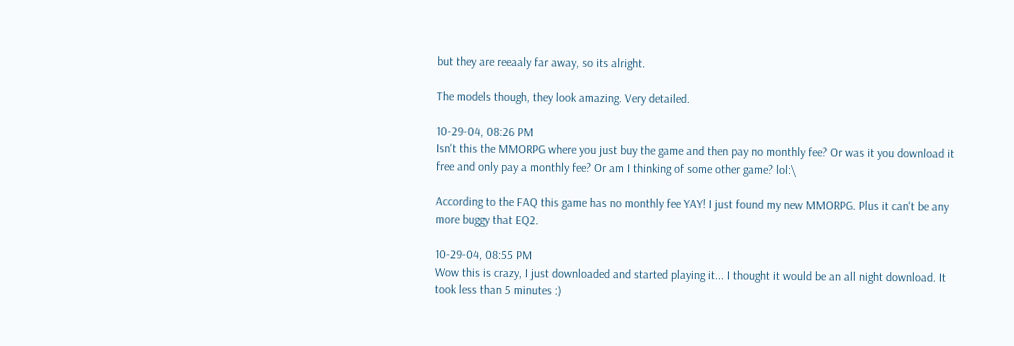but they are reeaaly far away, so its alright.

The models though, they look amazing. Very detailed.

10-29-04, 08:26 PM
Isn't this the MMORPG where you just buy the game and then pay no monthly fee? Or was it you download it free and only pay a monthly fee? Or am I thinking of some other game? lol:\

According to the FAQ this game has no monthly fee YAY! I just found my new MMORPG. Plus it can't be any more buggy that EQ2.

10-29-04, 08:55 PM
Wow this is crazy, I just downloaded and started playing it... I thought it would be an all night download. It took less than 5 minutes :)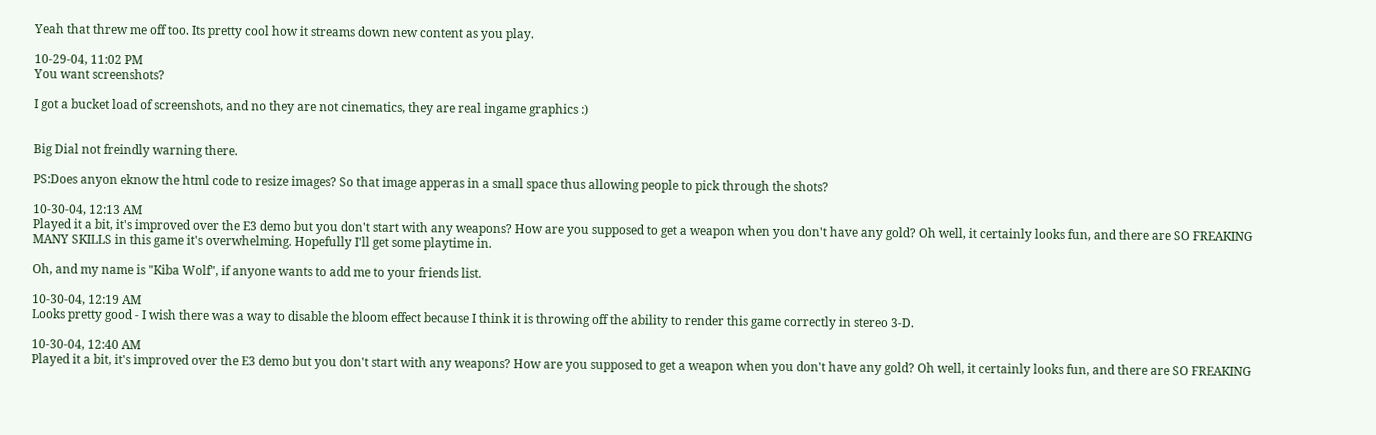Yeah that threw me off too. Its pretty cool how it streams down new content as you play.

10-29-04, 11:02 PM
You want screenshots?

I got a bucket load of screenshots, and no they are not cinematics, they are real ingame graphics :)


Big Dial not freindly warning there.

PS:Does anyon eknow the html code to resize images? So that image apperas in a small space thus allowing people to pick through the shots?

10-30-04, 12:13 AM
Played it a bit, it's improved over the E3 demo but you don't start with any weapons? How are you supposed to get a weapon when you don't have any gold? Oh well, it certainly looks fun, and there are SO FREAKING MANY SKILLS in this game it's overwhelming. Hopefully I'll get some playtime in.

Oh, and my name is "Kiba Wolf", if anyone wants to add me to your friends list.

10-30-04, 12:19 AM
Looks pretty good - I wish there was a way to disable the bloom effect because I think it is throwing off the ability to render this game correctly in stereo 3-D.

10-30-04, 12:40 AM
Played it a bit, it's improved over the E3 demo but you don't start with any weapons? How are you supposed to get a weapon when you don't have any gold? Oh well, it certainly looks fun, and there are SO FREAKING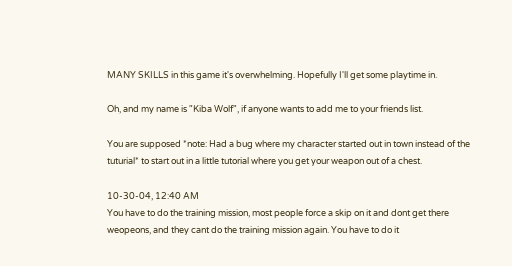MANY SKILLS in this game it's overwhelming. Hopefully I'll get some playtime in.

Oh, and my name is "Kiba Wolf", if anyone wants to add me to your friends list.

You are supposed *note: Had a bug where my character started out in town instead of the tuturial* to start out in a little tutorial where you get your weapon out of a chest.

10-30-04, 12:40 AM
You have to do the training mission, most people force a skip on it and dont get there weopeons, and they cant do the training mission again. You have to do it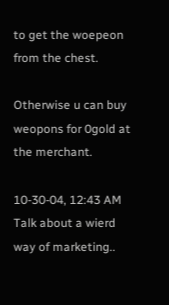to get the woepeon from the chest.

Otherwise u can buy weopons for 0gold at the merchant.

10-30-04, 12:43 AM
Talk about a wierd way of marketing..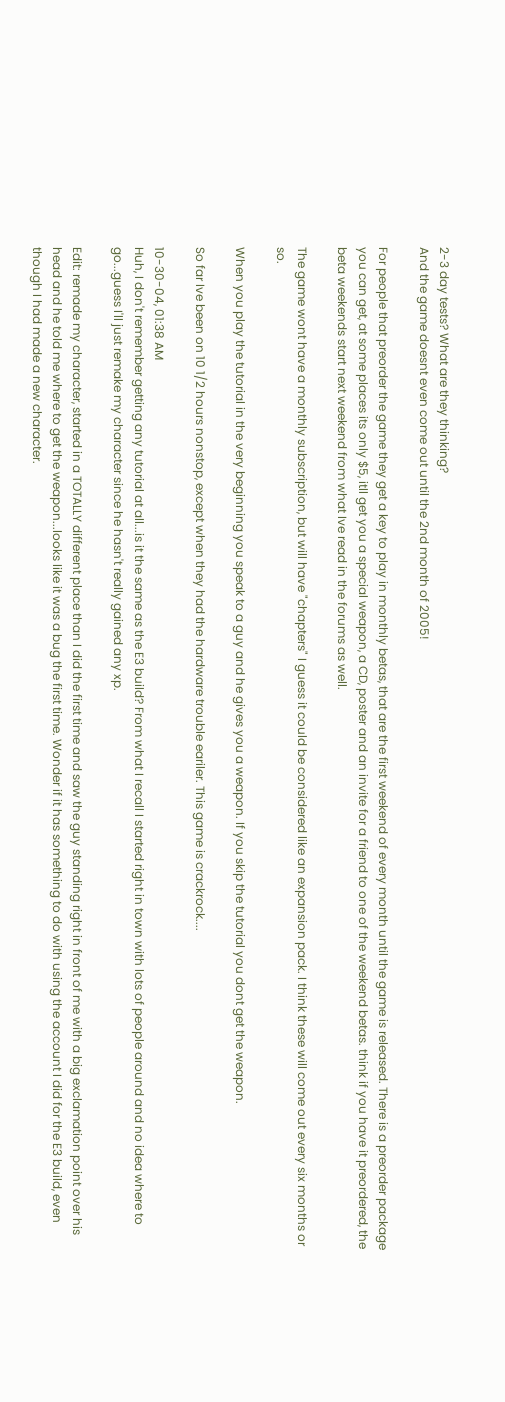2-3 day tests? What are they thinking?
And the game doesnt even come out until the 2nd month of 2005!

For people that preorder the game they get a key to play in monthly betas, that are the first weekend of every month until the game is released. There is a preorder package you can get, at some places its only $5, itll get you a special weapon, a CD, poster and an invite for a friend to one of the weekend betas. think if you have it preordered, the beta weekends start next weekend from what Ive read in the forums as well.

The game wont have a monthly subscription, but will have "chapters" I guess it could be considered like an expansion pack. I think these will come out every six months or so.

When you play the tutorial in the very beginning you speak to a guy and he gives you a weapon. If you skip the tutorial you dont get the weapon.

So far Ive been on 10 1/2 hours nonstop, except when they had the hardware trouble eariler. This game is crackrock....

10-30-04, 01:38 AM
Huh, I don't remember getting any tutorial at all...is it the same as the E3 build? From what I recall I started right in town with lots of people around and no idea where to go...guess I'll just remake my character since he hasn't really gained any xp.

Edit: remade my character, started in a TOTALLY different place than I did the first time and saw the guy standing right in front of me with a big exclamation point over his head and he told me where to get the weapon...looks like it was a bug the first time. Wonder if it has something to do with using the account I did for the E3 build, even though I had made a new character.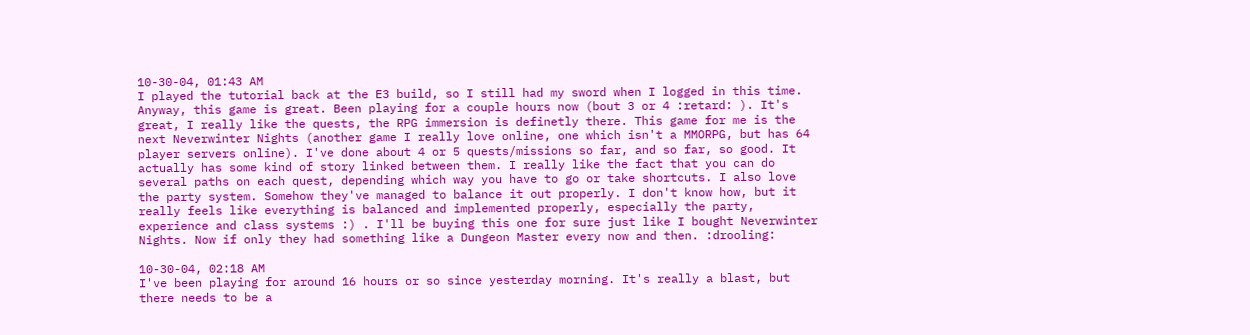10-30-04, 01:43 AM
I played the tutorial back at the E3 build, so I still had my sword when I logged in this time. Anyway, this game is great. Been playing for a couple hours now (bout 3 or 4 :retard: ). It's great, I really like the quests, the RPG immersion is definetly there. This game for me is the next Neverwinter Nights (another game I really love online, one which isn't a MMORPG, but has 64 player servers online). I've done about 4 or 5 quests/missions so far, and so far, so good. It actually has some kind of story linked between them. I really like the fact that you can do several paths on each quest, depending which way you have to go or take shortcuts. I also love the party system. Somehow they've managed to balance it out properly. I don't know how, but it really feels like everything is balanced and implemented properly, especially the party, experience and class systems :) . I'll be buying this one for sure just like I bought Neverwinter Nights. Now if only they had something like a Dungeon Master every now and then. :drooling:

10-30-04, 02:18 AM
I've been playing for around 16 hours or so since yesterday morning. It's really a blast, but there needs to be a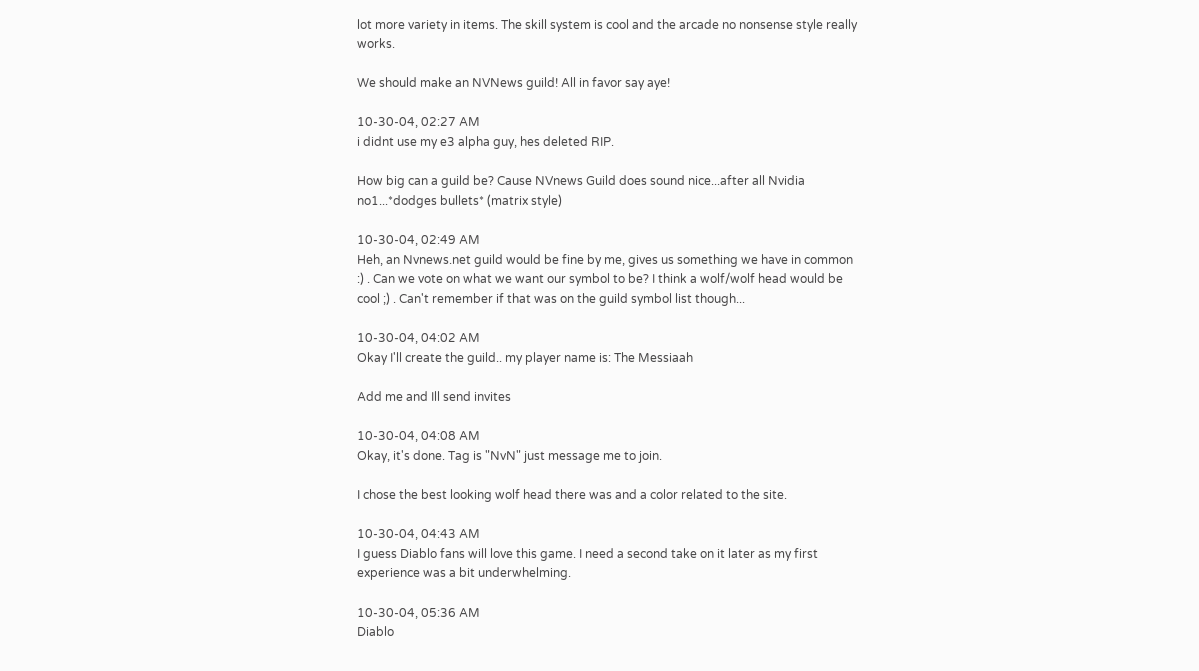lot more variety in items. The skill system is cool and the arcade no nonsense style really works.

We should make an NVNews guild! All in favor say aye!

10-30-04, 02:27 AM
i didnt use my e3 alpha guy, hes deleted RIP.

How big can a guild be? Cause NVnews Guild does sound nice...after all Nvidia no1...*dodges bullets* (matrix style)

10-30-04, 02:49 AM
Heh, an Nvnews.net guild would be fine by me, gives us something we have in common :) . Can we vote on what we want our symbol to be? I think a wolf/wolf head would be cool ;) . Can't remember if that was on the guild symbol list though...

10-30-04, 04:02 AM
Okay I'll create the guild.. my player name is: The Messiaah

Add me and Ill send invites

10-30-04, 04:08 AM
Okay, it's done. Tag is "NvN" just message me to join.

I chose the best looking wolf head there was and a color related to the site.

10-30-04, 04:43 AM
I guess Diablo fans will love this game. I need a second take on it later as my first experience was a bit underwhelming.

10-30-04, 05:36 AM
Diablo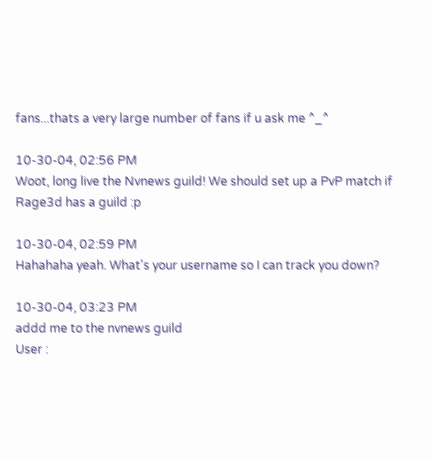fans...thats a very large number of fans if u ask me ^_^

10-30-04, 02:56 PM
Woot, long live the Nvnews guild! We should set up a PvP match if Rage3d has a guild :p

10-30-04, 02:59 PM
Hahahaha yeah. What's your username so I can track you down?

10-30-04, 03:23 PM
addd me to the nvnews guild
User :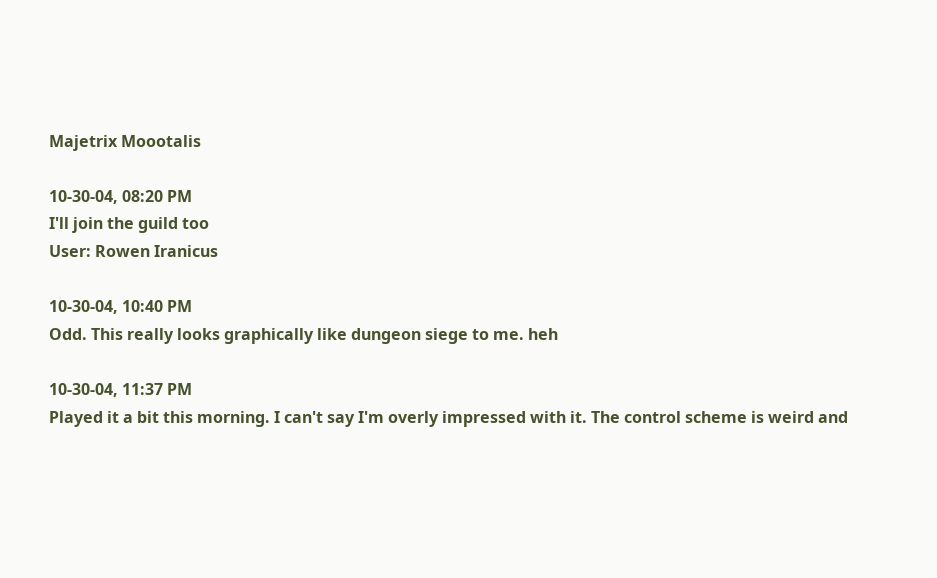Majetrix Moootalis

10-30-04, 08:20 PM
I'll join the guild too
User: Rowen Iranicus

10-30-04, 10:40 PM
Odd. This really looks graphically like dungeon siege to me. heh

10-30-04, 11:37 PM
Played it a bit this morning. I can't say I'm overly impressed with it. The control scheme is weird and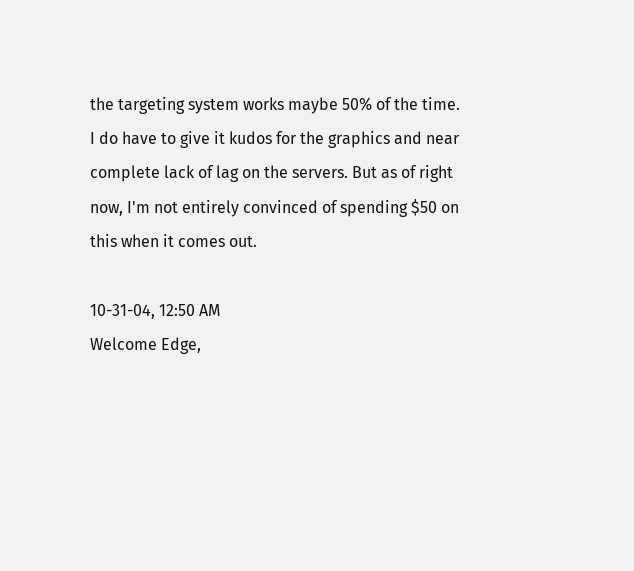the targeting system works maybe 50% of the time. I do have to give it kudos for the graphics and near complete lack of lag on the servers. But as of right now, I'm not entirely convinced of spending $50 on this when it comes out.

10-31-04, 12:50 AM
Welcome Edge,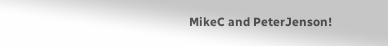MikeC and PeterJenson!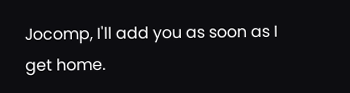Jocomp, I'll add you as soon as I get home.